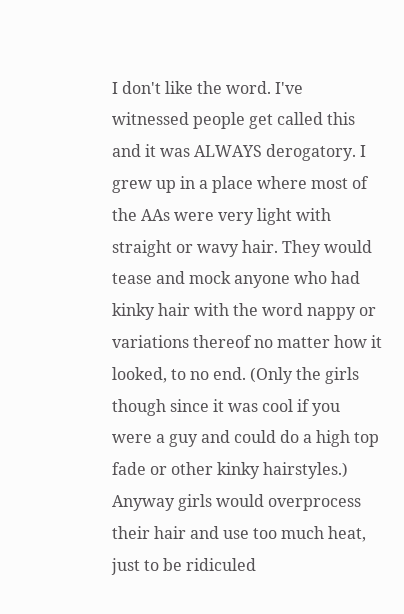I don't like the word. I've witnessed people get called this and it was ALWAYS derogatory. I grew up in a place where most of the AAs were very light with straight or wavy hair. They would tease and mock anyone who had kinky hair with the word nappy or variations thereof no matter how it looked, to no end. (Only the girls though since it was cool if you were a guy and could do a high top fade or other kinky hairstyles.) Anyway girls would overprocess their hair and use too much heat, just to be ridiculed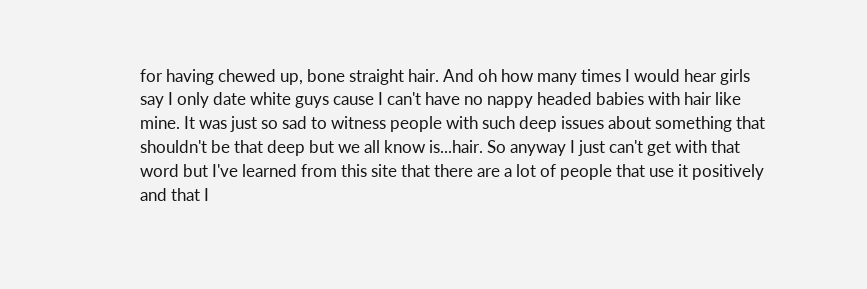for having chewed up, bone straight hair. And oh how many times I would hear girls say I only date white guys cause I can't have no nappy headed babies with hair like mine. It was just so sad to witness people with such deep issues about something that shouldn't be that deep but we all know is...hair. So anyway I just can't get with that word but I've learned from this site that there are a lot of people that use it positively and that I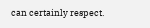can certainly respect.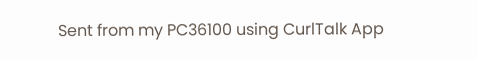Sent from my PC36100 using CurlTalk App